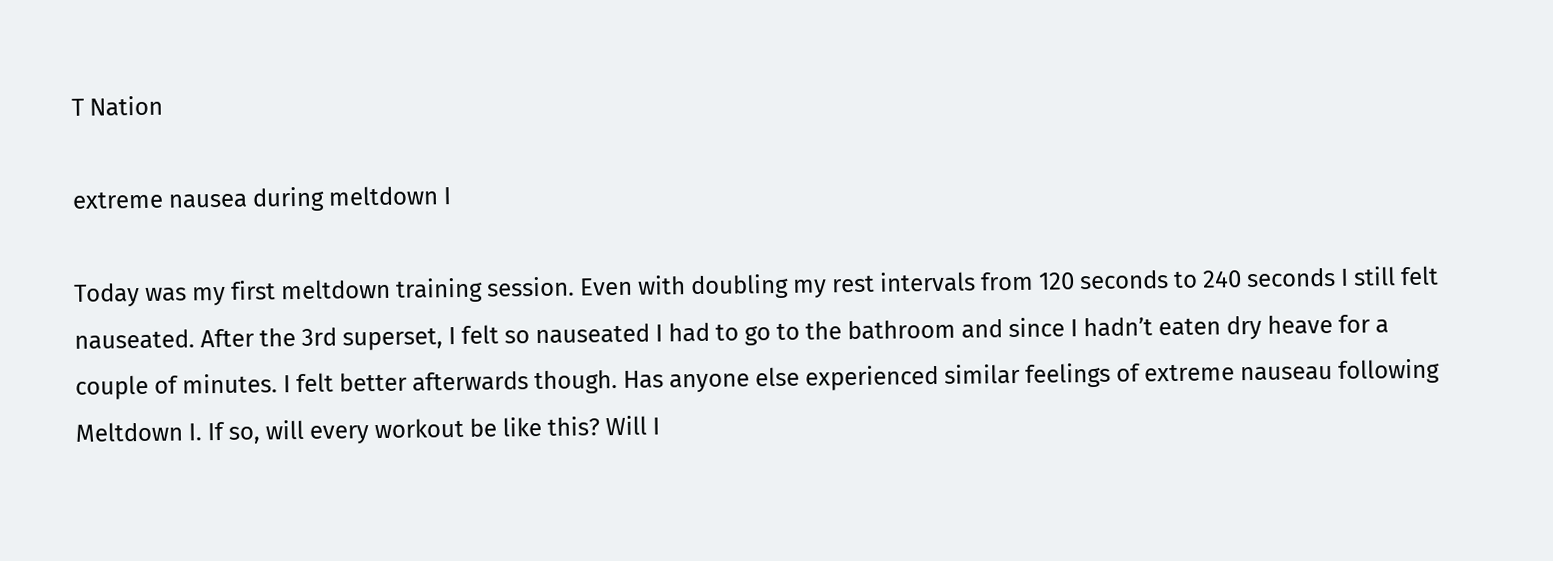T Nation

extreme nausea during meltdown I

Today was my first meltdown training session. Even with doubling my rest intervals from 120 seconds to 240 seconds I still felt nauseated. After the 3rd superset, I felt so nauseated I had to go to the bathroom and since I hadn’t eaten dry heave for a couple of minutes. I felt better afterwards though. Has anyone else experienced similar feelings of extreme nauseau following Meltdown I. If so, will every workout be like this? Will I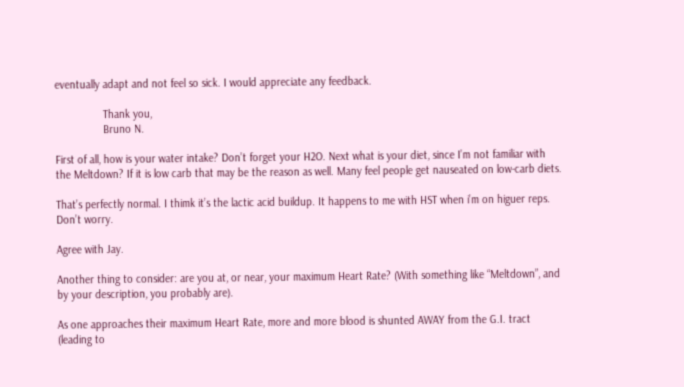eventually adapt and not feel so sick. I would appreciate any feedback.

                Thank you,
                Bruno N.

First of all, how is your water intake? Don’t forget your H2O. Next what is your diet, since I’m not familiar with the Meltdown? If it is low carb that may be the reason as well. Many feel people get nauseated on low-carb diets.

That’s perfectly normal. I thimk it’s the lactic acid buildup. It happens to me with HST when i’m on higuer reps. Don’t worry.

Agree with Jay.

Another thing to consider: are you at, or near, your maximum Heart Rate? (With something like “Meltdown”, and by your description, you probably are).

As one approaches their maximum Heart Rate, more and more blood is shunted AWAY from the G.I. tract (leading to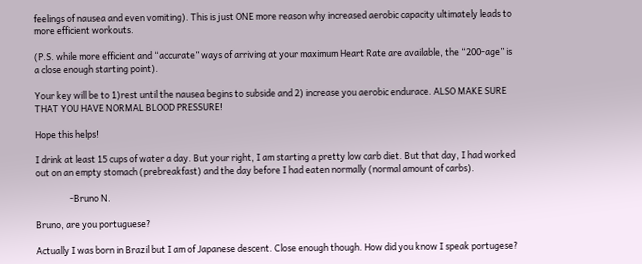feelings of nausea and even vomiting). This is just ONE more reason why increased aerobic capacity ultimately leads to more efficient workouts.

(P.S. while more efficient and “accurate” ways of arriving at your maximum Heart Rate are available, the “200-age” is a close enough starting point).

Your key will be to 1)rest until the nausea begins to subside and 2) increase you aerobic endurace. ALSO MAKE SURE THAT YOU HAVE NORMAL BLOOD PRESSURE!

Hope this helps!

I drink at least 15 cups of water a day. But your right, I am starting a pretty low carb diet. But that day, I had worked out on an empty stomach (prebreakfast) and the day before I had eaten normally (normal amount of carbs).

                 -Bruno N.

Bruno, are you portuguese?

Actually I was born in Brazil but I am of Japanese descent. Close enough though. How did you know I speak portugese?